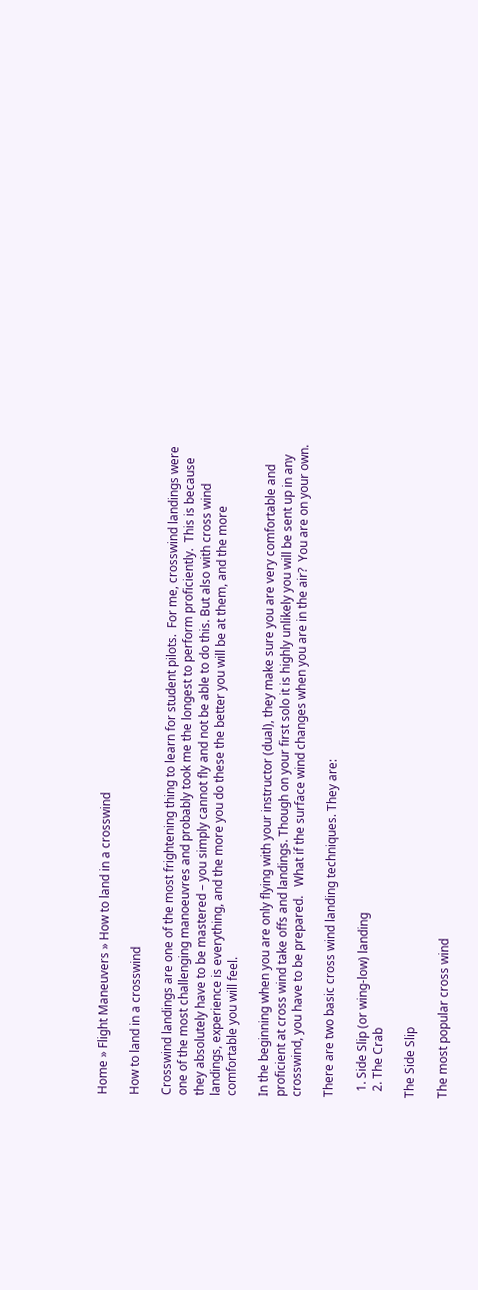Home » Flight Maneuvers » How to land in a crosswind

How to land in a crosswind

Crosswind landings are one of the most frightening thing to learn for student pilots.  For me, crosswind landings were one of the most challenging manoeuvres and probably took me the longest to perform proficiently.  This is because they absolutely have to be mastered – you simply cannot fly and not be able to do this. But also with cross wind landings, experience is everything, and the more you do these the better you will be at them, and the more comfortable you will feel.

In the beginning when you are only flying with your instructor (dual), they make sure you are very comfortable and proficient at cross wind take offs and landings. Though on your first solo it is highly unlikely you will be sent up in any crosswind, you have to be prepared.   What if the surface wind changes when you are in the air?  You are on your own.

There are two basic cross wind landing techniques. They are:

  1. Side Slip (or wing-low) landing
  2. The Crab

The Side Slip

The most popular cross wind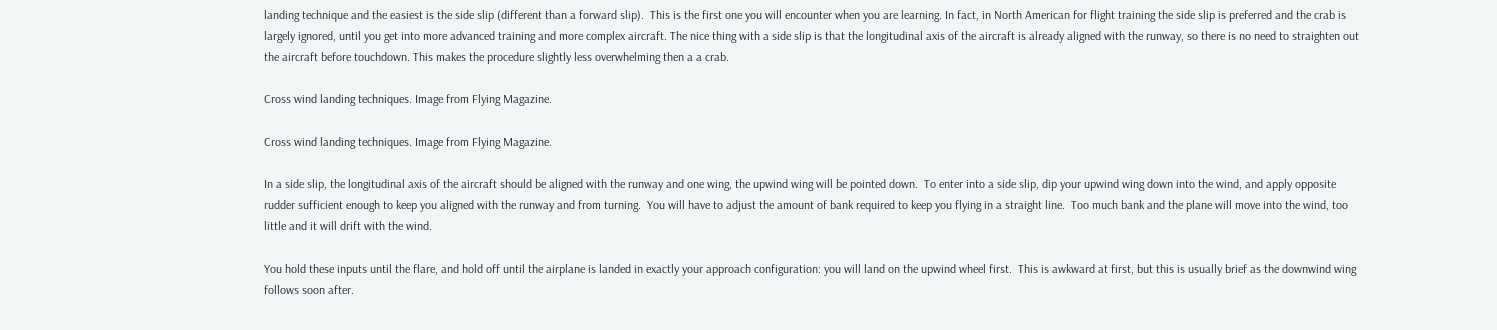landing technique and the easiest is the side slip (different than a forward slip).  This is the first one you will encounter when you are learning. In fact, in North American for flight training the side slip is preferred and the crab is largely ignored, until you get into more advanced training and more complex aircraft. The nice thing with a side slip is that the longitudinal axis of the aircraft is already aligned with the runway, so there is no need to straighten out the aircraft before touchdown. This makes the procedure slightly less overwhelming then a a crab.

Cross wind landing techniques. Image from Flying Magazine.

Cross wind landing techniques. Image from Flying Magazine.

In a side slip, the longitudinal axis of the aircraft should be aligned with the runway and one wing, the upwind wing will be pointed down.  To enter into a side slip, dip your upwind wing down into the wind, and apply opposite rudder sufficient enough to keep you aligned with the runway and from turning.  You will have to adjust the amount of bank required to keep you flying in a straight line.  Too much bank and the plane will move into the wind, too little and it will drift with the wind.

You hold these inputs until the flare, and hold off until the airplane is landed in exactly your approach configuration: you will land on the upwind wheel first.  This is awkward at first, but this is usually brief as the downwind wing follows soon after.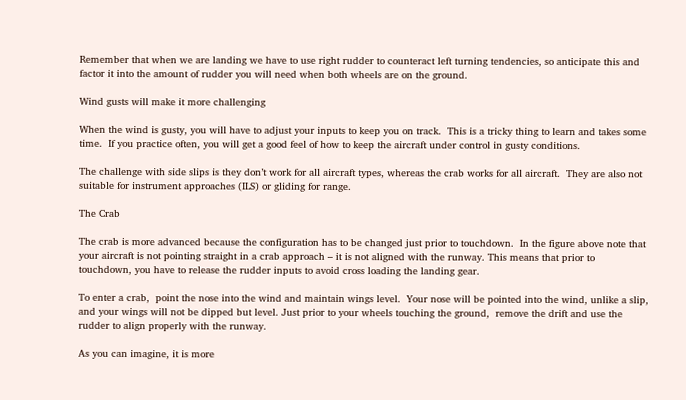Remember that when we are landing we have to use right rudder to counteract left turning tendencies, so anticipate this and factor it into the amount of rudder you will need when both wheels are on the ground.

Wind gusts will make it more challenging

When the wind is gusty, you will have to adjust your inputs to keep you on track.  This is a tricky thing to learn and takes some time.  If you practice often, you will get a good feel of how to keep the aircraft under control in gusty conditions.

The challenge with side slips is they don’t work for all aircraft types, whereas the crab works for all aircraft.  They are also not suitable for instrument approaches (ILS) or gliding for range.

The Crab

The crab is more advanced because the configuration has to be changed just prior to touchdown.  In the figure above note that your aircraft is not pointing straight in a crab approach – it is not aligned with the runway. This means that prior to touchdown, you have to release the rudder inputs to avoid cross loading the landing gear.

To enter a crab,  point the nose into the wind and maintain wings level.  Your nose will be pointed into the wind, unlike a slip, and your wings will not be dipped but level. Just prior to your wheels touching the ground,  remove the drift and use the rudder to align properly with the runway.

As you can imagine, it is more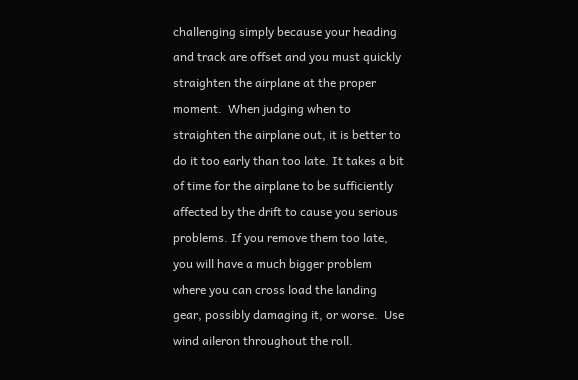challenging simply because your heading and track are offset and you must quickly straighten the airplane at the proper moment.  When judging when to straighten the airplane out, it is better to do it too early than too late. It takes a bit of time for the airplane to be sufficiently affected by the drift to cause you serious problems. If you remove them too late, you will have a much bigger problem where you can cross load the landing gear, possibly damaging it, or worse.  Use wind aileron throughout the roll.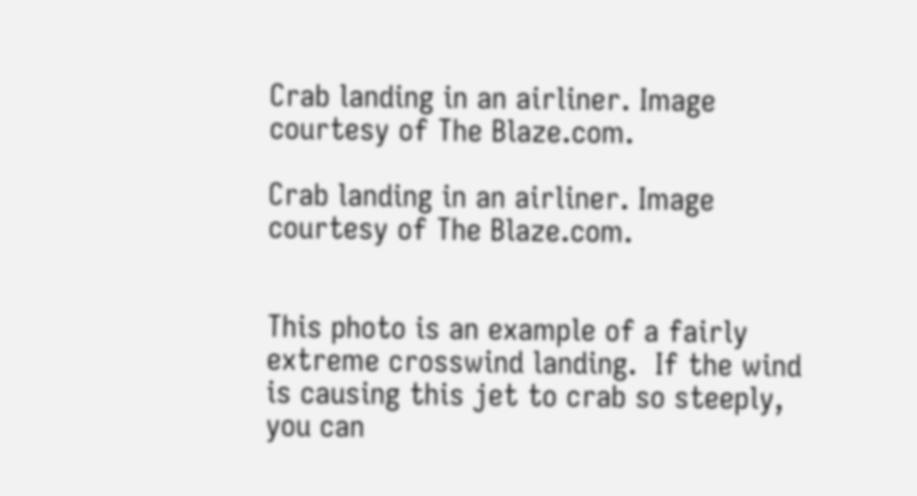Crab landing in an airliner. Image courtesy of The Blaze.com.

Crab landing in an airliner. Image courtesy of The Blaze.com.


This photo is an example of a fairly extreme crosswind landing.  If the wind is causing this jet to crab so steeply, you can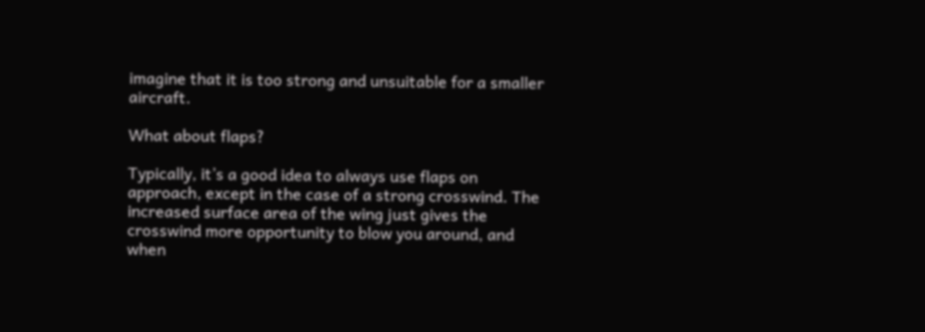imagine that it is too strong and unsuitable for a smaller aircraft.

What about flaps?

Typically, it’s a good idea to always use flaps on approach, except in the case of a strong crosswind. The increased surface area of the wing just gives the crosswind more opportunity to blow you around, and when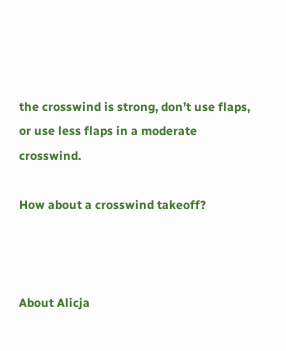the crosswind is strong, don’t use flaps, or use less flaps in a moderate crosswind.

How about a crosswind takeoff?



About Alicja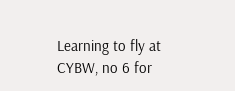Learning to fly at CYBW, no 6 for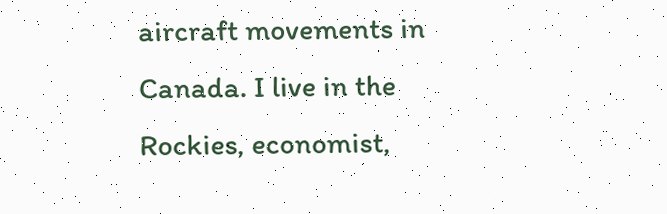aircraft movements in Canada. I live in the Rockies, economist,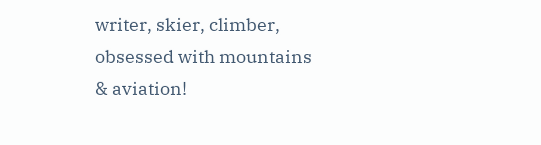writer, skier, climber, obsessed with mountains & aviation!